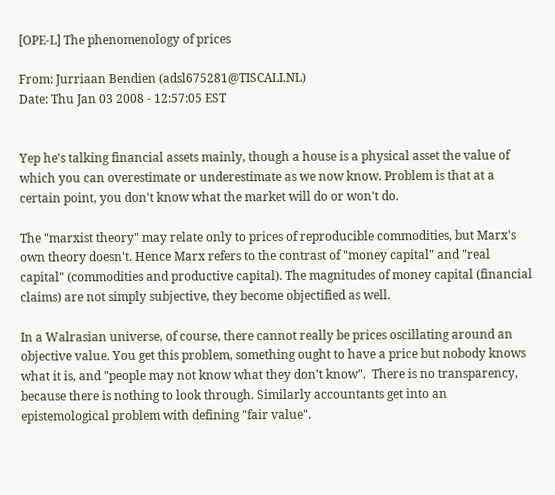[OPE-L] The phenomenology of prices

From: Jurriaan Bendien (adsl675281@TISCALI.NL)
Date: Thu Jan 03 2008 - 12:57:05 EST


Yep he's talking financial assets mainly, though a house is a physical asset the value of which you can overestimate or underestimate as we now know. Problem is that at a certain point, you don't know what the market will do or won't do.

The "marxist theory" may relate only to prices of reproducible commodities, but Marx's own theory doesn't. Hence Marx refers to the contrast of "money capital" and "real capital" (commodities and productive capital). The magnitudes of money capital (financial claims) are not simply subjective, they become objectified as well.

In a Walrasian universe, of course, there cannot really be prices oscillating around an objective value. You get this problem, something ought to have a price but nobody knows what it is, and "people may not know what they don't know".  There is no transparency, because there is nothing to look through. Similarly accountants get into an epistemological problem with defining "fair value".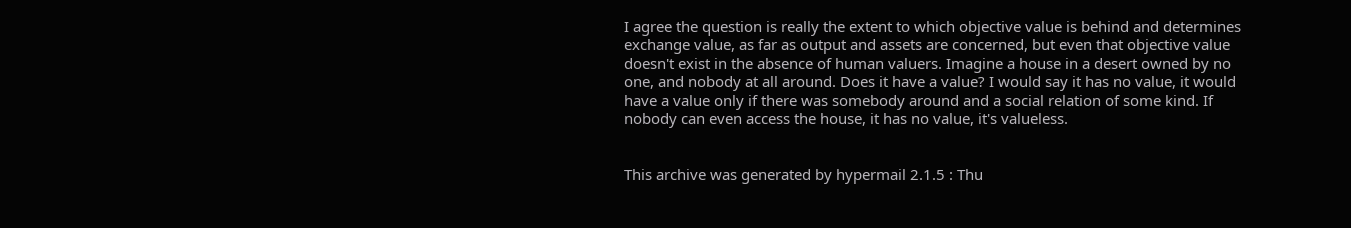I agree the question is really the extent to which objective value is behind and determines exchange value, as far as output and assets are concerned, but even that objective value doesn't exist in the absence of human valuers. Imagine a house in a desert owned by no one, and nobody at all around. Does it have a value? I would say it has no value, it would have a value only if there was somebody around and a social relation of some kind. If nobody can even access the house, it has no value, it's valueless.


This archive was generated by hypermail 2.1.5 : Thu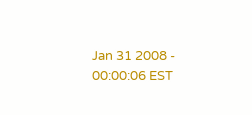Jan 31 2008 - 00:00:06 EST